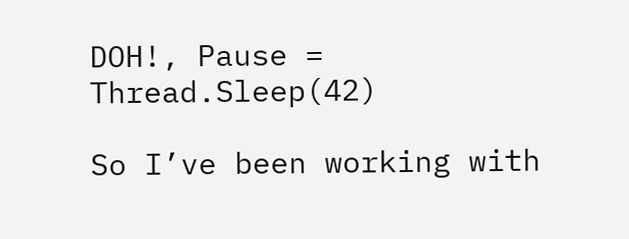DOH!, Pause = Thread.Sleep(42)

So I’ve been working with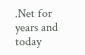.Net for years and today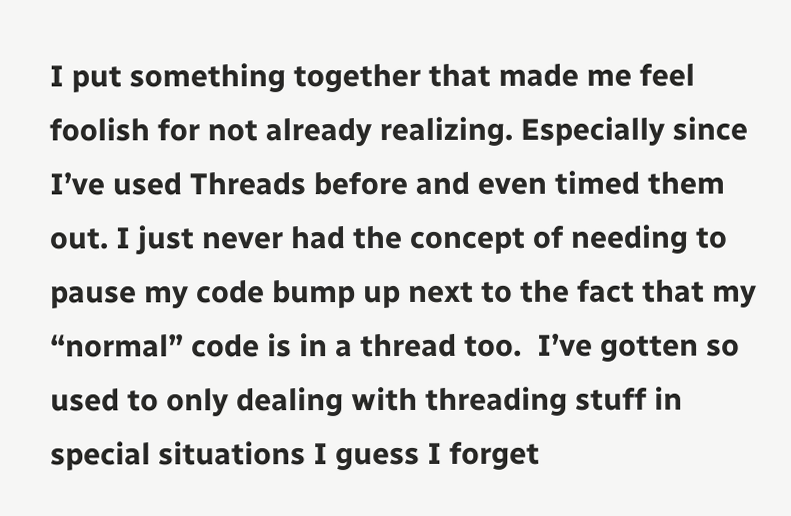I put something together that made me feel foolish for not already realizing. Especially since I’ve used Threads before and even timed them out. I just never had the concept of needing to pause my code bump up next to the fact that my “normal” code is in a thread too.  I’ve gotten so used to only dealing with threading stuff in special situations I guess I forget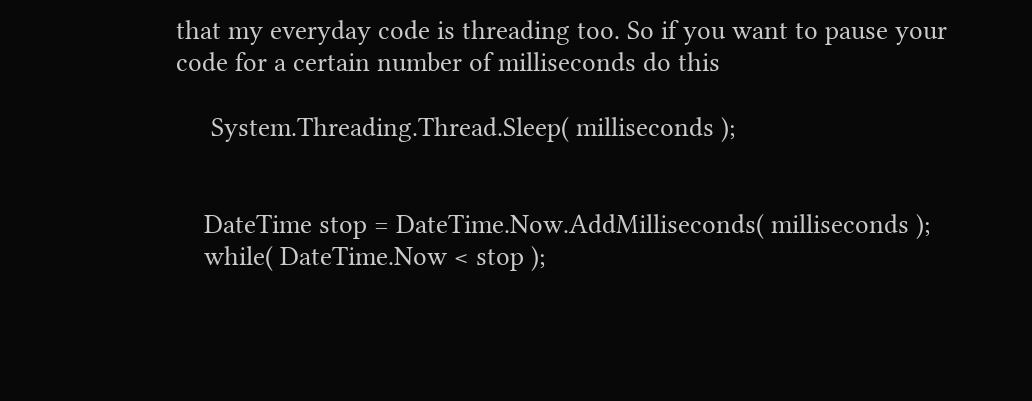that my everyday code is threading too. So if you want to pause your code for a certain number of milliseconds do this

     System.Threading.Thread.Sleep( milliseconds );


    DateTime stop = DateTime.Now.AddMilliseconds( milliseconds );
    while( DateTime.Now < stop );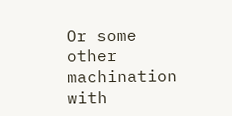Or some other machination with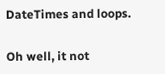DateTimes and loops.

Oh well, it not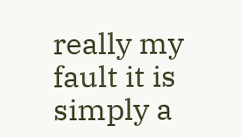really my fault it is simply a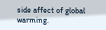side affect of global warming.